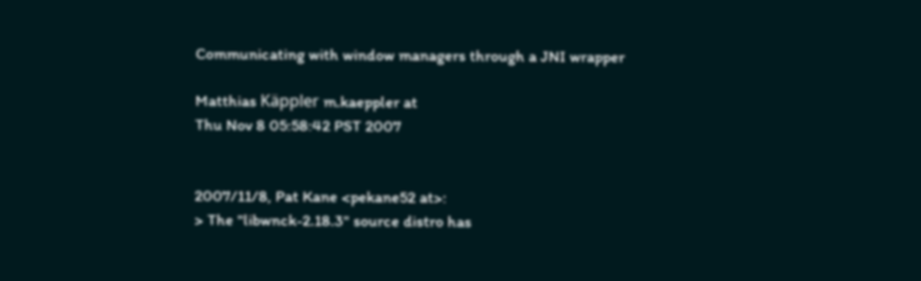Communicating with window managers through a JNI wrapper

Matthias Käppler m.kaeppler at
Thu Nov 8 05:58:42 PST 2007


2007/11/8, Pat Kane <pekane52 at>:
> The "libwnck-2.18.3" source distro has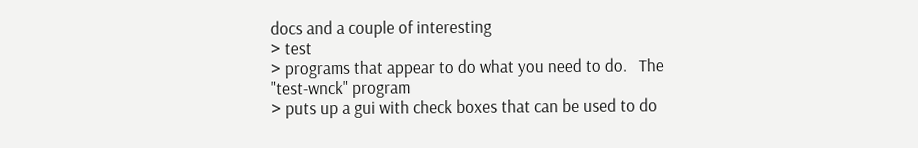docs and a couple of interesting
> test
> programs that appear to do what you need to do.   The "test-wnck" program
> puts up a gui with check boxes that can be used to do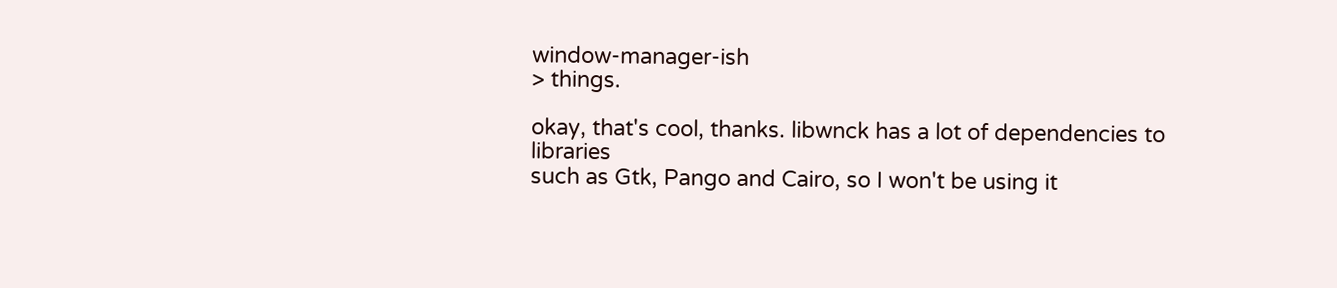window-manager-ish
> things.

okay, that's cool, thanks. libwnck has a lot of dependencies to libraries
such as Gtk, Pango and Cairo, so I won't be using it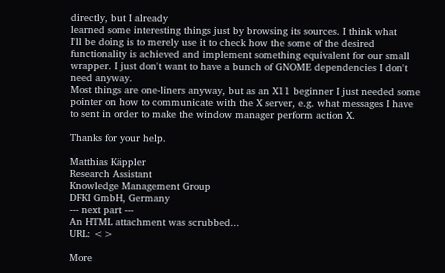directly, but I already
learned some interesting things just by browsing its sources. I think what
I'll be doing is to merely use it to check how the some of the desired
functionality is achieved and implement something equivalent for our small
wrapper. I just don't want to have a bunch of GNOME dependencies I don't
need anyway.
Most things are one-liners anyway, but as an X11 beginner I just needed some
pointer on how to communicate with the X server, e.g. what messages I have
to sent in order to make the window manager perform action X.

Thanks for your help.

Matthias Käppler
Research Assistant
Knowledge Management Group
DFKI GmbH, Germany
--- next part ---
An HTML attachment was scrubbed...
URL: <>

More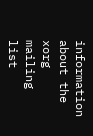information about the xorg mailing list